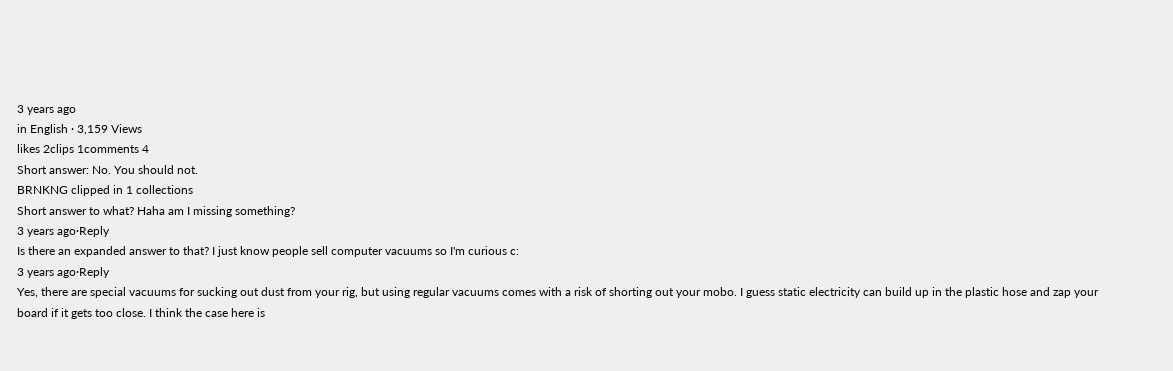3 years ago
in English · 3,159 Views
likes 2clips 1comments 4
Short answer: No. You should not.
BRNKNG clipped in 1 collections
Short answer to what? Haha am I missing something?
3 years ago·Reply
Is there an expanded answer to that? I just know people sell computer vacuums so I'm curious c:
3 years ago·Reply
Yes, there are special vacuums for sucking out dust from your rig, but using regular vacuums comes with a risk of shorting out your mobo. I guess static electricity can build up in the plastic hose and zap your board if it gets too close. I think the case here is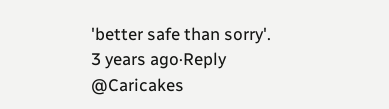'better safe than sorry'.
3 years ago·Reply
@Caricakes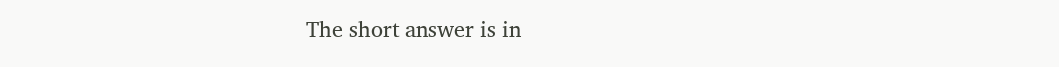The short answer is in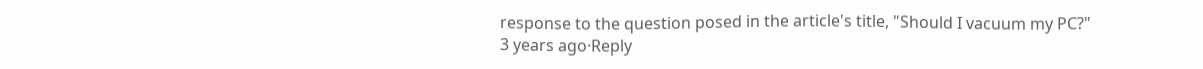response to the question posed in the article's title, "Should I vacuum my PC?"
3 years ago·Reply